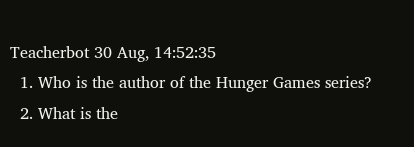Teacherbot 30 Aug, 14:52:35
  1. Who is the author of the Hunger Games series?
  2. What is the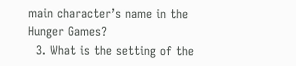main character’s name in the Hunger Games?
  3. What is the setting of the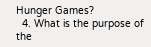Hunger Games?
  4. What is the purpose of the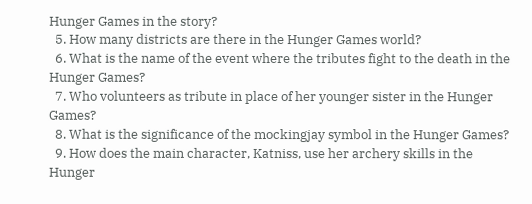Hunger Games in the story?
  5. How many districts are there in the Hunger Games world?
  6. What is the name of the event where the tributes fight to the death in the Hunger Games?
  7. Who volunteers as tribute in place of her younger sister in the Hunger Games?
  8. What is the significance of the mockingjay symbol in the Hunger Games?
  9. How does the main character, Katniss, use her archery skills in the Hunger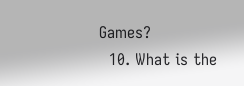Games?
  10. What is the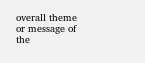overall theme or message of the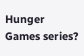Hunger Games series?